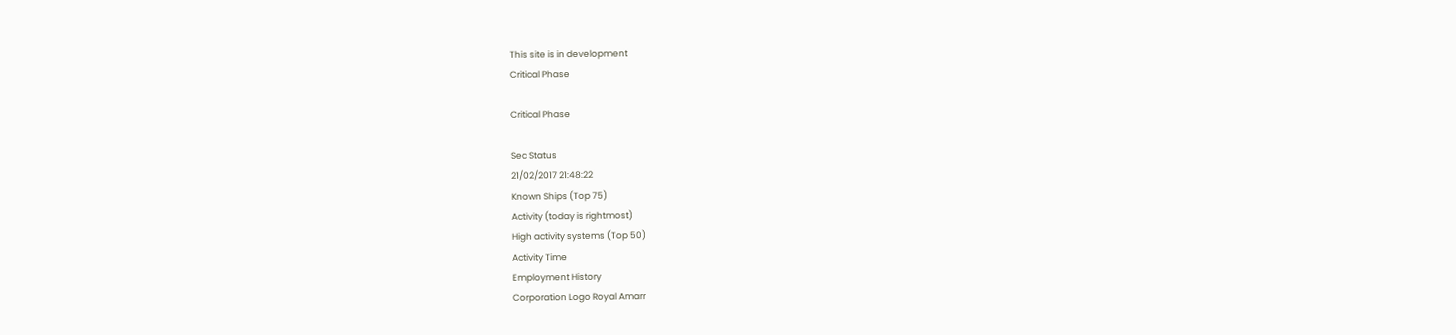This site is in development
Critical Phase

Critical Phase

Sec Status
21/02/2017 21:48:22
Known Ships (Top 75)
Activity (today is rightmost)
High activity systems (Top 50)
Activity Time
Employment History
Corporation Logo Royal Amarr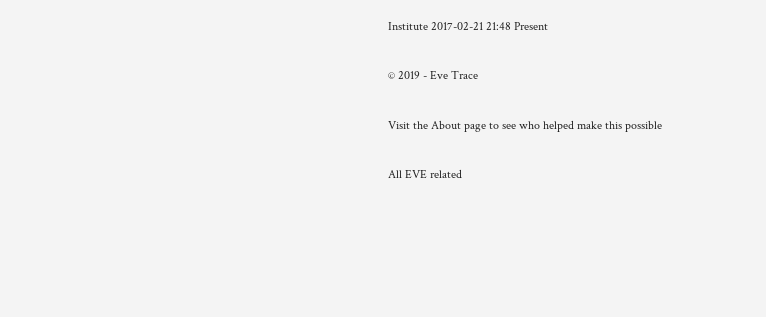Institute 2017-02-21 21:48 Present

© 2019 - Eve Trace

Visit the About page to see who helped make this possible

All EVE related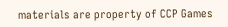materials are property of CCP Games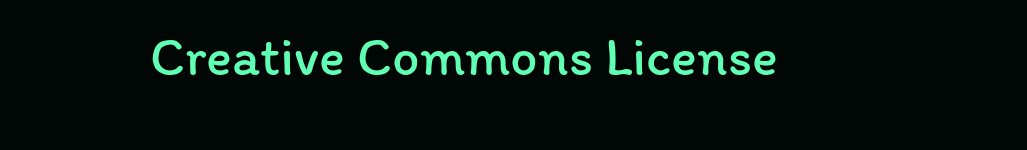Creative Commons License